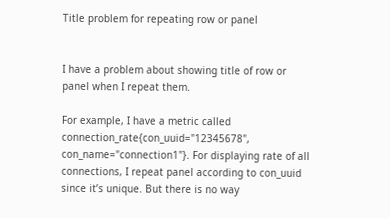Title problem for repeating row or panel


I have a problem about showing title of row or panel when I repeat them.

For example, I have a metric called connection_rate{con_uuid="12345678", con_name="connection1"}. For displaying rate of all connections, I repeat panel according to con_uuid since it’s unique. But there is no way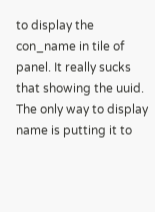to display the con_name in tile of panel. It really sucks that showing the uuid. The only way to display name is putting it to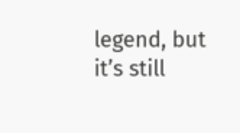legend, but it’s still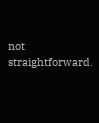not straightforward.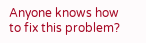Anyone knows how to fix this problem?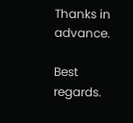Thanks in advance.

Best regards.